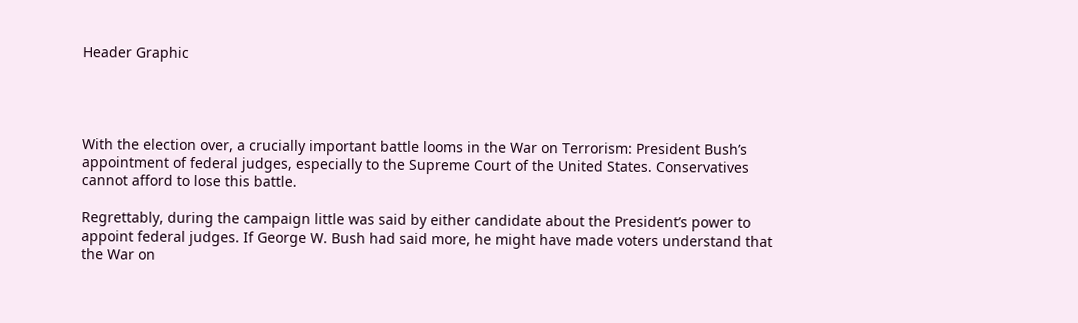Header Graphic




With the election over, a crucially important battle looms in the War on Terrorism: President Bush’s appointment of federal judges, especially to the Supreme Court of the United States. Conservatives cannot afford to lose this battle.

Regrettably, during the campaign little was said by either candidate about the President’s power to appoint federal judges. If George W. Bush had said more, he might have made voters understand that the War on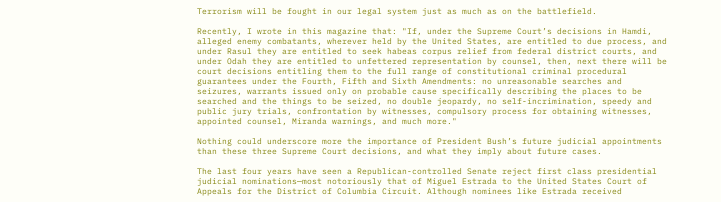Terrorism will be fought in our legal system just as much as on the battlefield.

Recently, I wrote in this magazine that: "If, under the Supreme Court’s decisions in Hamdi, alleged enemy combatants, wherever held by the United States, are entitled to due process, and under Rasul they are entitled to seek habeas corpus relief from federal district courts, and under Odah they are entitled to unfettered representation by counsel, then, next there will be court decisions entitling them to the full range of constitutional criminal procedural guarantees under the Fourth, Fifth and Sixth Amendments: no unreasonable searches and seizures, warrants issued only on probable cause specifically describing the places to be searched and the things to be seized, no double jeopardy, no self-incrimination, speedy and public jury trials, confrontation by witnesses, compulsory process for obtaining witnesses, appointed counsel, Miranda warnings, and much more."

Nothing could underscore more the importance of President Bush’s future judicial appointments than these three Supreme Court decisions, and what they imply about future cases.

The last four years have seen a Republican-controlled Senate reject first class presidential judicial nominations—most notoriously that of Miguel Estrada to the United States Court of Appeals for the District of Columbia Circuit. Although nominees like Estrada received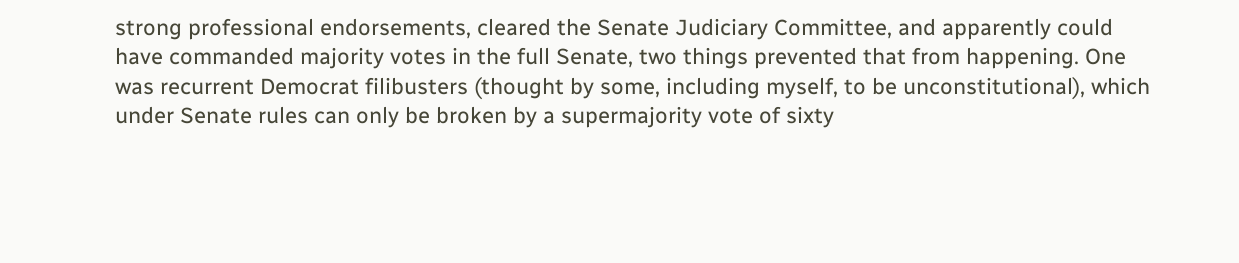strong professional endorsements, cleared the Senate Judiciary Committee, and apparently could have commanded majority votes in the full Senate, two things prevented that from happening. One was recurrent Democrat filibusters (thought by some, including myself, to be unconstitutional), which under Senate rules can only be broken by a supermajority vote of sixty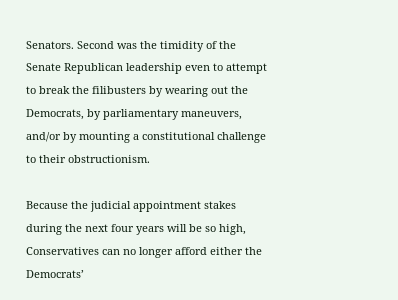Senators. Second was the timidity of the Senate Republican leadership even to attempt to break the filibusters by wearing out the Democrats, by parliamentary maneuvers, and/or by mounting a constitutional challenge to their obstructionism.

Because the judicial appointment stakes during the next four years will be so high, Conservatives can no longer afford either the Democrats’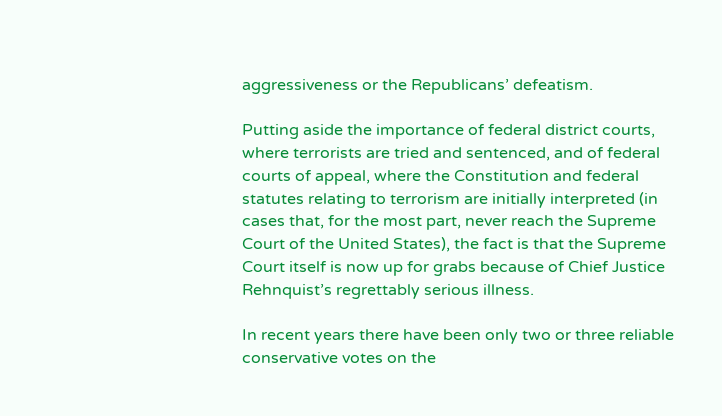aggressiveness or the Republicans’ defeatism.

Putting aside the importance of federal district courts, where terrorists are tried and sentenced, and of federal courts of appeal, where the Constitution and federal statutes relating to terrorism are initially interpreted (in cases that, for the most part, never reach the Supreme Court of the United States), the fact is that the Supreme Court itself is now up for grabs because of Chief Justice Rehnquist’s regrettably serious illness.

In recent years there have been only two or three reliable conservative votes on the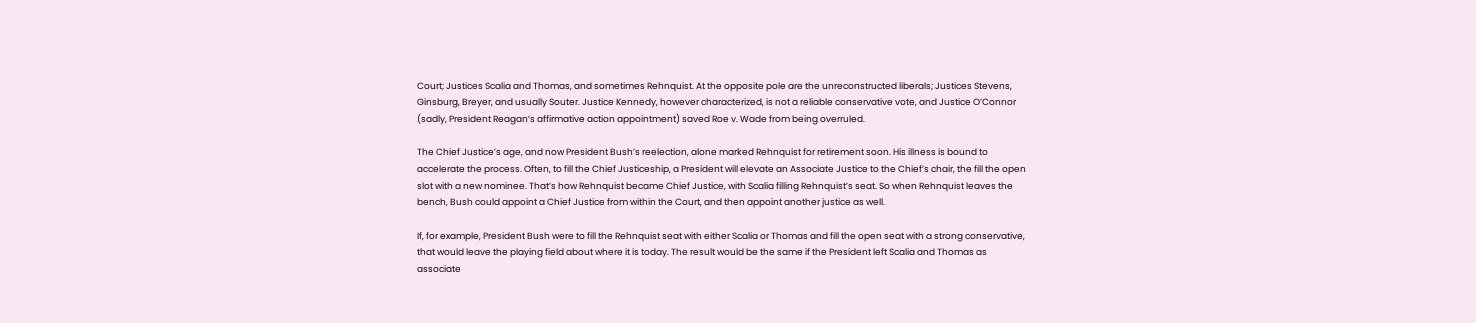Court; Justices Scalia and Thomas, and sometimes Rehnquist. At the opposite pole are the unreconstructed liberals; Justices Stevens, Ginsburg, Breyer, and usually Souter. Justice Kennedy, however characterized, is not a reliable conservative vote, and Justice O’Connor (sadly, President Reagan’s affirmative action appointment) saved Roe v. Wade from being overruled.

The Chief Justice’s age, and now President Bush’s reelection, alone marked Rehnquist for retirement soon. His illness is bound to accelerate the process. Often, to fill the Chief Justiceship, a President will elevate an Associate Justice to the Chief’s chair, the fill the open slot with a new nominee. That’s how Rehnquist became Chief Justice, with Scalia filling Rehnquist’s seat. So when Rehnquist leaves the bench, Bush could appoint a Chief Justice from within the Court, and then appoint another justice as well.

If, for example, President Bush were to fill the Rehnquist seat with either Scalia or Thomas and fill the open seat with a strong conservative, that would leave the playing field about where it is today. The result would be the same if the President left Scalia and Thomas as associate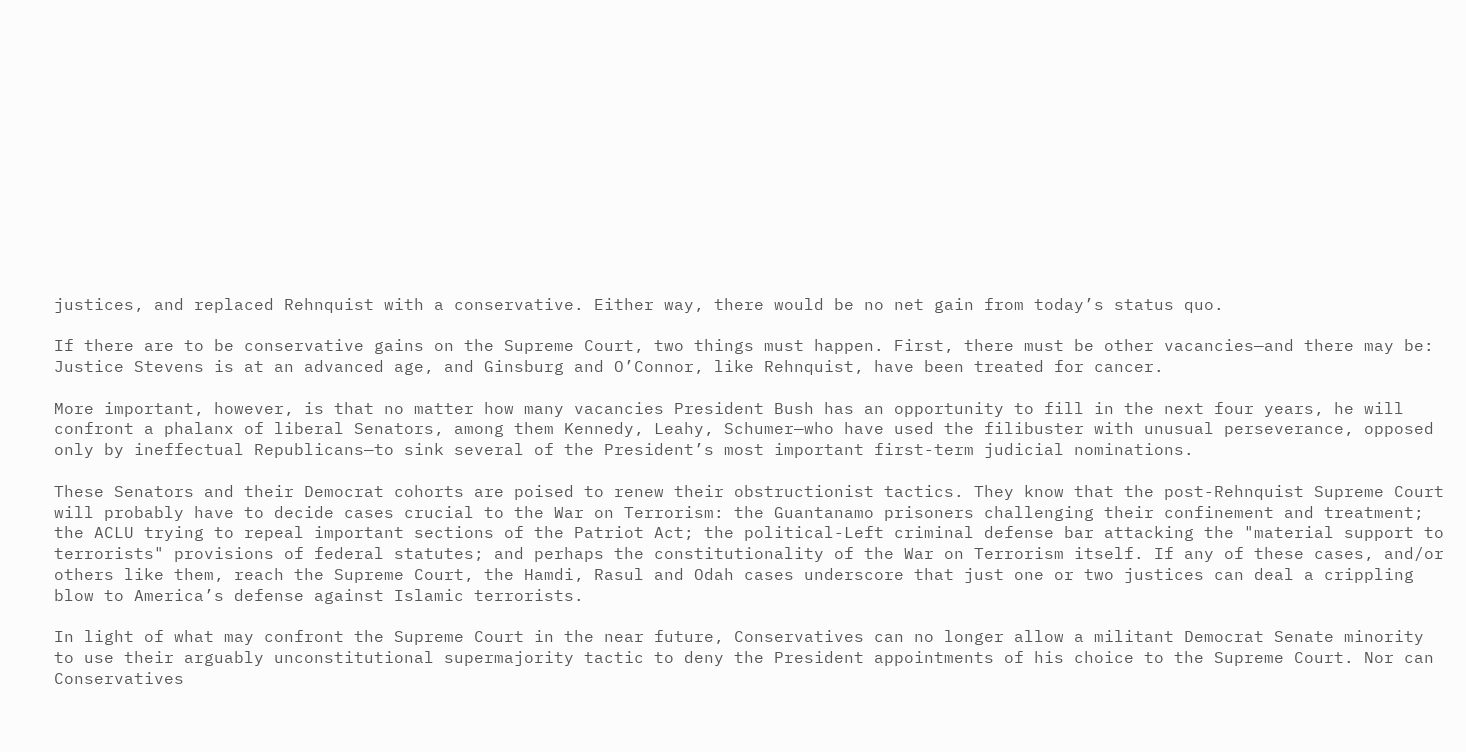justices, and replaced Rehnquist with a conservative. Either way, there would be no net gain from today’s status quo.

If there are to be conservative gains on the Supreme Court, two things must happen. First, there must be other vacancies—and there may be: Justice Stevens is at an advanced age, and Ginsburg and O’Connor, like Rehnquist, have been treated for cancer.

More important, however, is that no matter how many vacancies President Bush has an opportunity to fill in the next four years, he will confront a phalanx of liberal Senators, among them Kennedy, Leahy, Schumer—who have used the filibuster with unusual perseverance, opposed only by ineffectual Republicans—to sink several of the President’s most important first-term judicial nominations.

These Senators and their Democrat cohorts are poised to renew their obstructionist tactics. They know that the post-Rehnquist Supreme Court will probably have to decide cases crucial to the War on Terrorism: the Guantanamo prisoners challenging their confinement and treatment; the ACLU trying to repeal important sections of the Patriot Act; the political-Left criminal defense bar attacking the "material support to terrorists" provisions of federal statutes; and perhaps the constitutionality of the War on Terrorism itself. If any of these cases, and/or others like them, reach the Supreme Court, the Hamdi, Rasul and Odah cases underscore that just one or two justices can deal a crippling blow to America’s defense against Islamic terrorists.

In light of what may confront the Supreme Court in the near future, Conservatives can no longer allow a militant Democrat Senate minority to use their arguably unconstitutional supermajority tactic to deny the President appointments of his choice to the Supreme Court. Nor can Conservatives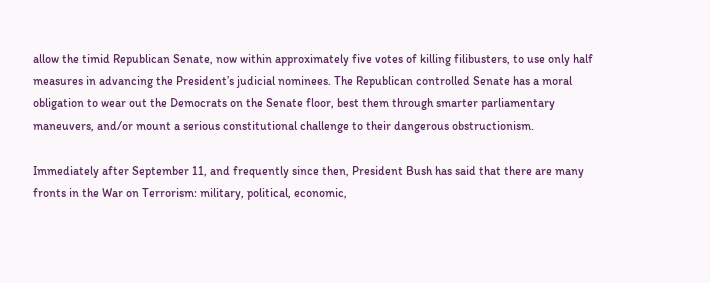allow the timid Republican Senate, now within approximately five votes of killing filibusters, to use only half measures in advancing the President’s judicial nominees. The Republican controlled Senate has a moral obligation to wear out the Democrats on the Senate floor, best them through smarter parliamentary maneuvers, and/or mount a serious constitutional challenge to their dangerous obstructionism.

Immediately after September 11, and frequently since then, President Bush has said that there are many fronts in the War on Terrorism: military, political, economic,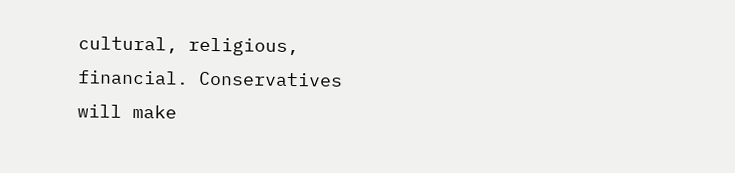cultural, religious, financial. Conservatives will make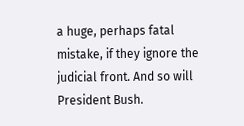a huge, perhaps fatal mistake, if they ignore the judicial front. And so will President Bush.